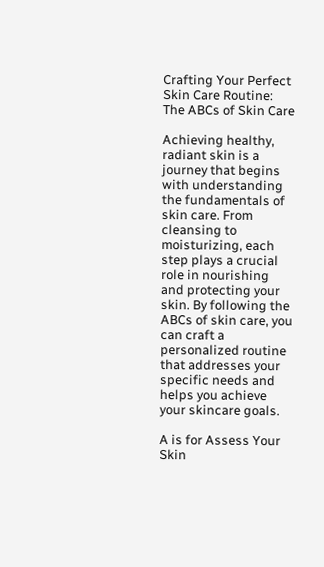Crafting Your Perfect Skin Care Routine: The ABCs of Skin Care

Achieving healthy, radiant skin is a journey that begins with understanding the fundamentals of skin care. From cleansing to moisturizing, each step plays a crucial role in nourishing and protecting your skin. By following the ABCs of skin care, you can craft a personalized routine that addresses your specific needs and helps you achieve your skincare goals.

A is for Assess Your Skin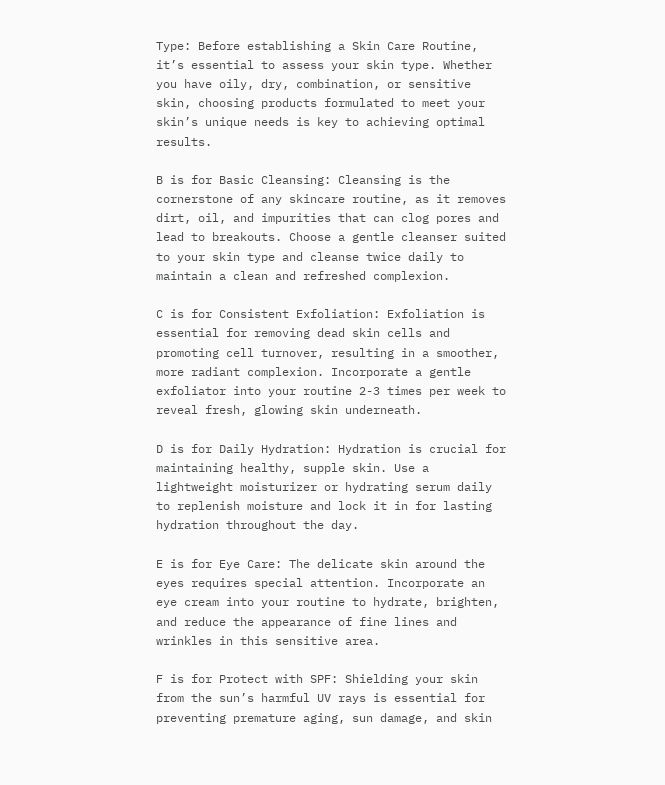Type: Before establishing a Skin Care Routine, it’s essential to assess your skin type. Whether you have oily, dry, combination, or sensitive skin, choosing products formulated to meet your skin’s unique needs is key to achieving optimal results.

B is for Basic Cleansing: Cleansing is the cornerstone of any skincare routine, as it removes dirt, oil, and impurities that can clog pores and lead to breakouts. Choose a gentle cleanser suited to your skin type and cleanse twice daily to maintain a clean and refreshed complexion.

C is for Consistent Exfoliation: Exfoliation is essential for removing dead skin cells and promoting cell turnover, resulting in a smoother, more radiant complexion. Incorporate a gentle exfoliator into your routine 2-3 times per week to reveal fresh, glowing skin underneath.

D is for Daily Hydration: Hydration is crucial for maintaining healthy, supple skin. Use a lightweight moisturizer or hydrating serum daily to replenish moisture and lock it in for lasting hydration throughout the day.

E is for Eye Care: The delicate skin around the eyes requires special attention. Incorporate an eye cream into your routine to hydrate, brighten, and reduce the appearance of fine lines and wrinkles in this sensitive area.

F is for Protect with SPF: Shielding your skin from the sun’s harmful UV rays is essential for preventing premature aging, sun damage, and skin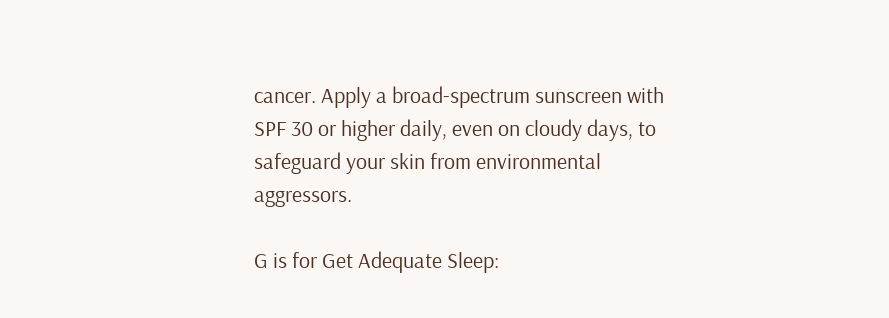cancer. Apply a broad-spectrum sunscreen with SPF 30 or higher daily, even on cloudy days, to safeguard your skin from environmental aggressors.

G is for Get Adequate Sleep: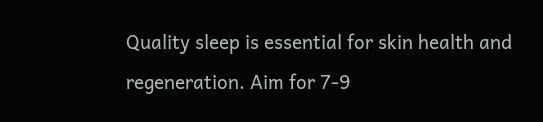Quality sleep is essential for skin health and regeneration. Aim for 7-9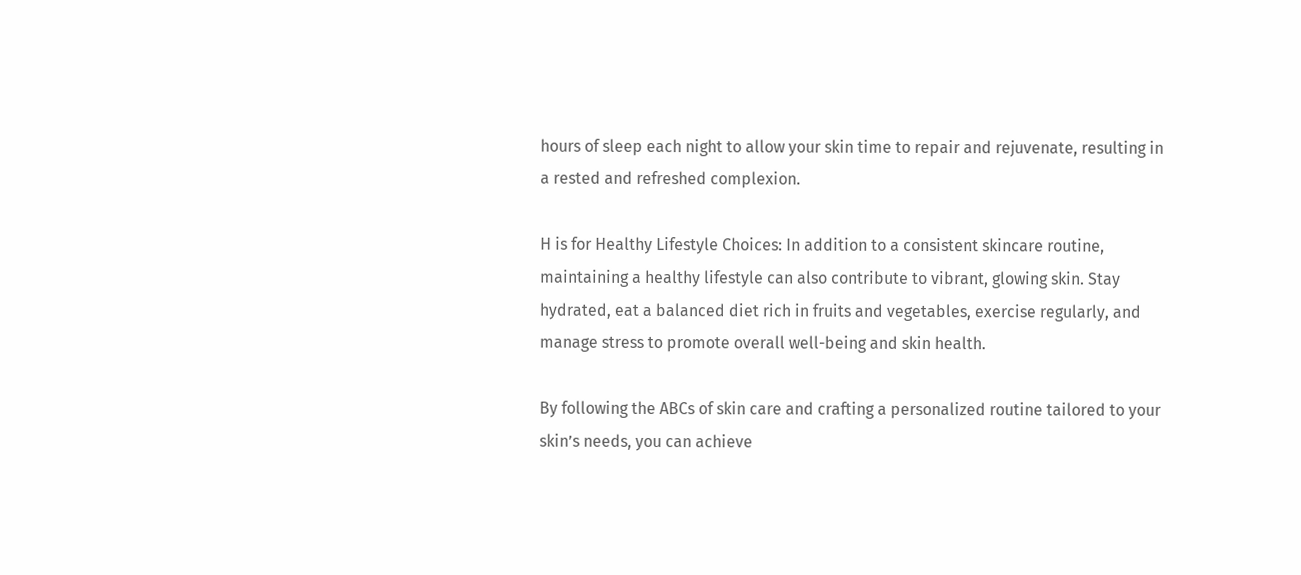hours of sleep each night to allow your skin time to repair and rejuvenate, resulting in a rested and refreshed complexion.

H is for Healthy Lifestyle Choices: In addition to a consistent skincare routine, maintaining a healthy lifestyle can also contribute to vibrant, glowing skin. Stay hydrated, eat a balanced diet rich in fruits and vegetables, exercise regularly, and manage stress to promote overall well-being and skin health.

By following the ABCs of skin care and crafting a personalized routine tailored to your skin’s needs, you can achieve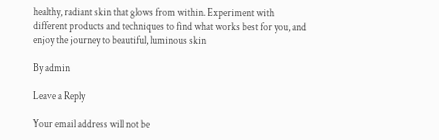healthy, radiant skin that glows from within. Experiment with different products and techniques to find what works best for you, and enjoy the journey to beautiful, luminous skin

By admin

Leave a Reply

Your email address will not be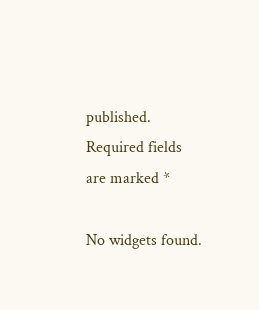published. Required fields are marked *

No widgets found.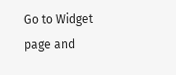Go to Widget page and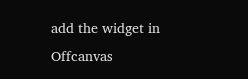add the widget in Offcanvas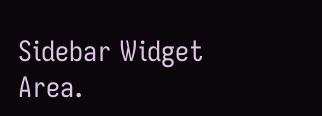Sidebar Widget Area.